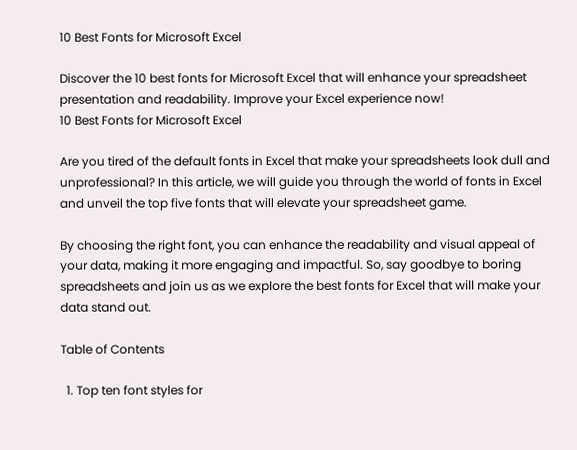10 Best Fonts for Microsoft Excel

Discover the 10 best fonts for Microsoft Excel that will enhance your spreadsheet presentation and readability. Improve your Excel experience now!
10 Best Fonts for Microsoft Excel

Are you tired of the default fonts in Excel that make your spreadsheets look dull and unprofessional? In this article, we will guide you through the world of fonts in Excel and unveil the top five fonts that will elevate your spreadsheet game.

By choosing the right font, you can enhance the readability and visual appeal of your data, making it more engaging and impactful. So, say goodbye to boring spreadsheets and join us as we explore the best fonts for Excel that will make your data stand out.

Table of Contents

  1. Top ten font styles for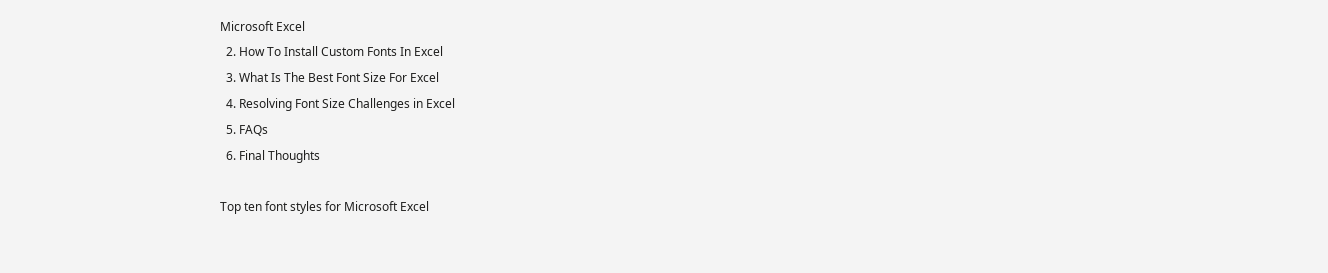Microsoft Excel
  2. How To Install Custom Fonts In Excel
  3. What Is The Best Font Size For Excel
  4. Resolving Font Size Challenges in Excel
  5. FAQs
  6. Final Thoughts

Top ten font styles for Microsoft Excel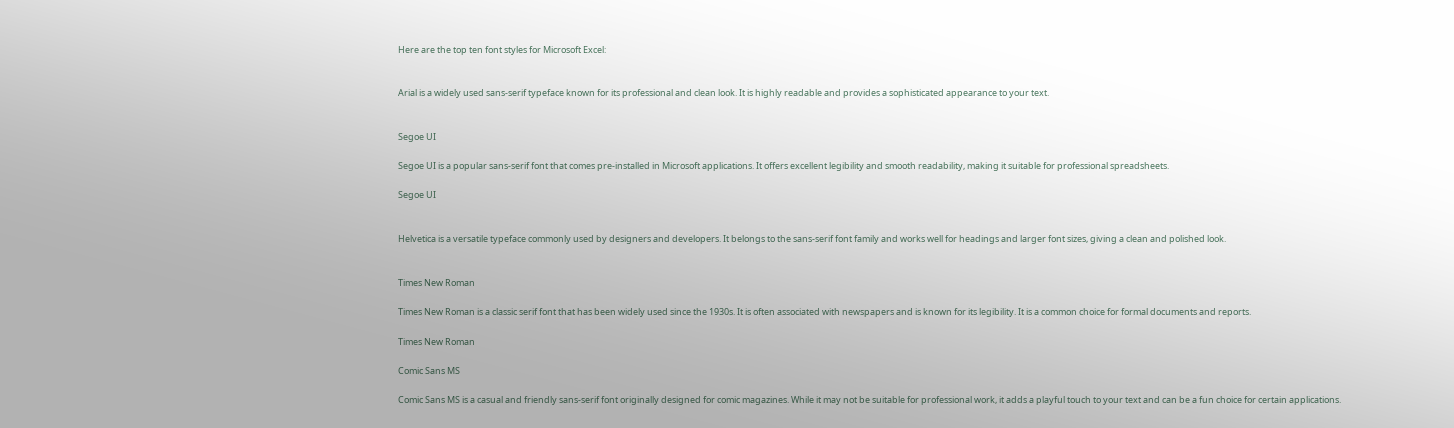Here are the top ten font styles for Microsoft Excel:


Arial is a widely used sans-serif typeface known for its professional and clean look. It is highly readable and provides a sophisticated appearance to your text.


Segoe UI

Segoe UI is a popular sans-serif font that comes pre-installed in Microsoft applications. It offers excellent legibility and smooth readability, making it suitable for professional spreadsheets.

Segoe UI


Helvetica is a versatile typeface commonly used by designers and developers. It belongs to the sans-serif font family and works well for headings and larger font sizes, giving a clean and polished look.


Times New Roman

Times New Roman is a classic serif font that has been widely used since the 1930s. It is often associated with newspapers and is known for its legibility. It is a common choice for formal documents and reports.

Times New Roman

Comic Sans MS

Comic Sans MS is a casual and friendly sans-serif font originally designed for comic magazines. While it may not be suitable for professional work, it adds a playful touch to your text and can be a fun choice for certain applications.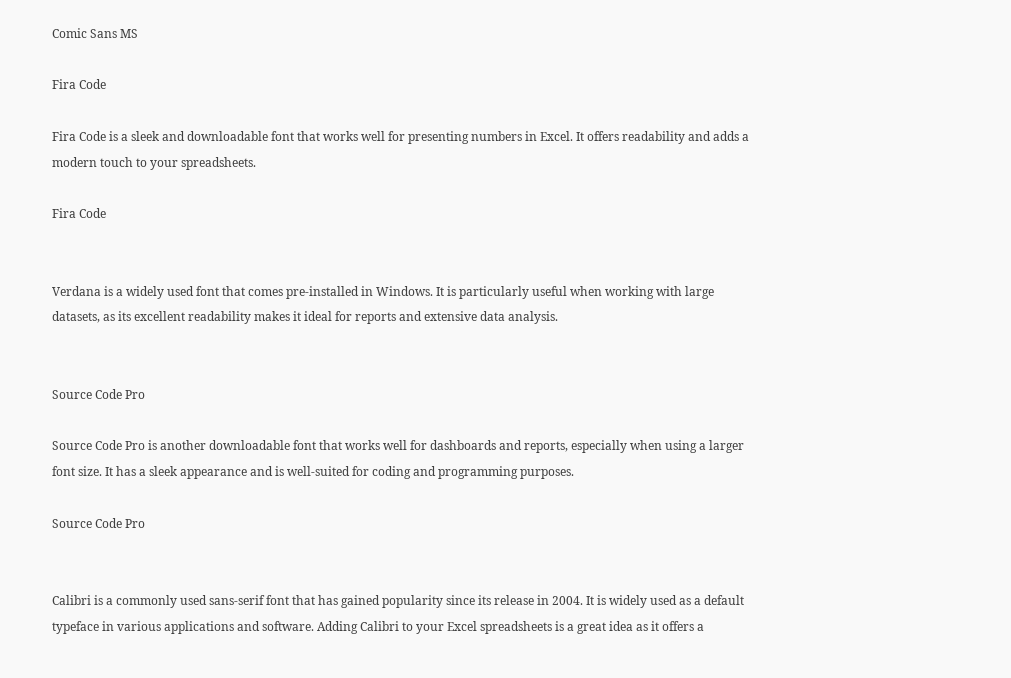Comic Sans MS

Fira Code

Fira Code is a sleek and downloadable font that works well for presenting numbers in Excel. It offers readability and adds a modern touch to your spreadsheets.

Fira Code


Verdana is a widely used font that comes pre-installed in Windows. It is particularly useful when working with large datasets, as its excellent readability makes it ideal for reports and extensive data analysis.


Source Code Pro

Source Code Pro is another downloadable font that works well for dashboards and reports, especially when using a larger font size. It has a sleek appearance and is well-suited for coding and programming purposes.

Source Code Pro


Calibri is a commonly used sans-serif font that has gained popularity since its release in 2004. It is widely used as a default typeface in various applications and software. Adding Calibri to your Excel spreadsheets is a great idea as it offers a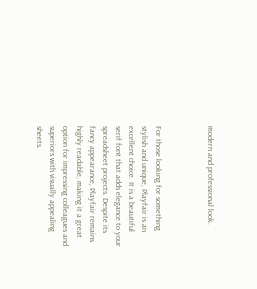modern and professional look.



For those looking for something stylish and unique, Playfair is an excellent choice. It is a beautiful serif font that adds elegance to your spreadsheet projects. Despite its fancy appearance, Playfair remains highly readable, making it a great option for impressing colleagues and superiors with visually appealing sheets.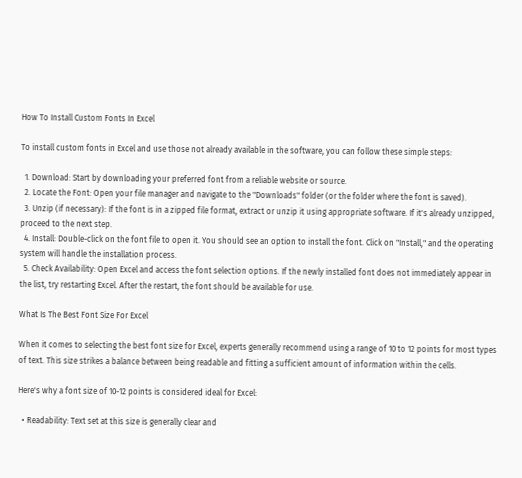How To Install Custom Fonts In Excel

To install custom fonts in Excel and use those not already available in the software, you can follow these simple steps:

  1. Download: Start by downloading your preferred font from a reliable website or source.
  2. Locate the Font: Open your file manager and navigate to the "Downloads" folder (or the folder where the font is saved).
  3. Unzip (if necessary): If the font is in a zipped file format, extract or unzip it using appropriate software. If it's already unzipped, proceed to the next step.
  4. Install: Double-click on the font file to open it. You should see an option to install the font. Click on "Install," and the operating system will handle the installation process.
  5. Check Availability: Open Excel and access the font selection options. If the newly installed font does not immediately appear in the list, try restarting Excel. After the restart, the font should be available for use.

What Is The Best Font Size For Excel

When it comes to selecting the best font size for Excel, experts generally recommend using a range of 10 to 12 points for most types of text. This size strikes a balance between being readable and fitting a sufficient amount of information within the cells.

Here's why a font size of 10-12 points is considered ideal for Excel:

  • Readability: Text set at this size is generally clear and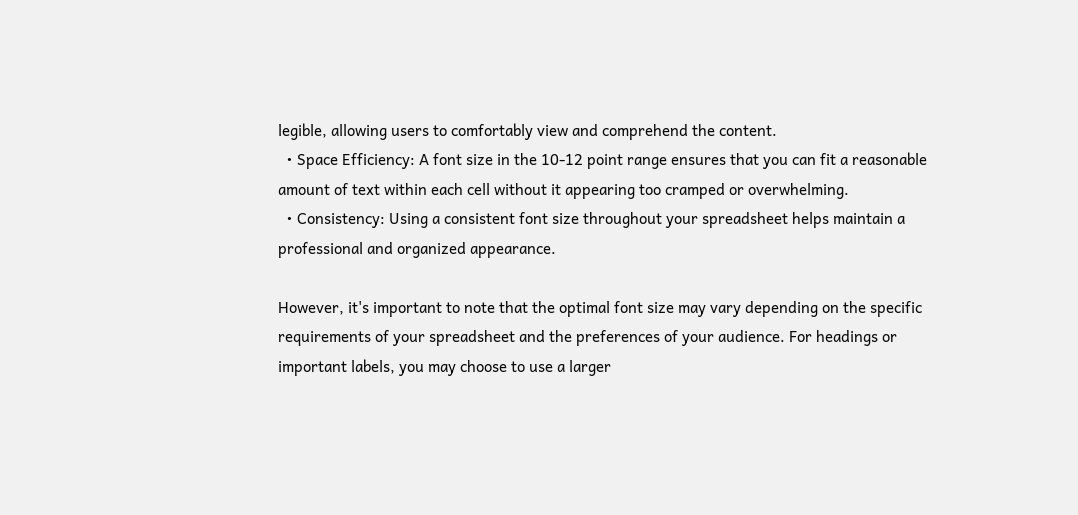legible, allowing users to comfortably view and comprehend the content.
  • Space Efficiency: A font size in the 10-12 point range ensures that you can fit a reasonable amount of text within each cell without it appearing too cramped or overwhelming.
  • Consistency: Using a consistent font size throughout your spreadsheet helps maintain a professional and organized appearance.

However, it's important to note that the optimal font size may vary depending on the specific requirements of your spreadsheet and the preferences of your audience. For headings or important labels, you may choose to use a larger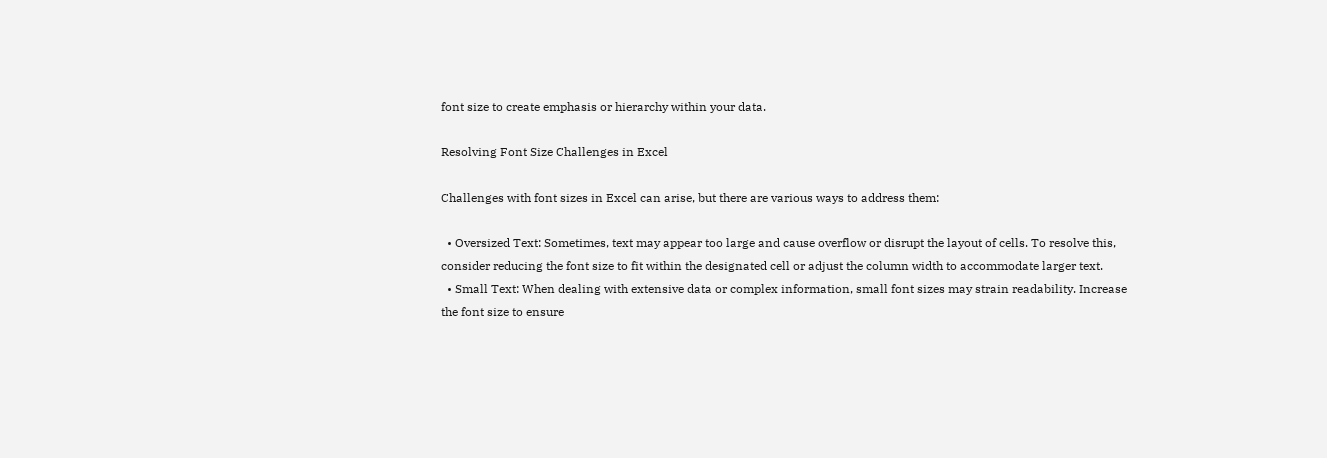font size to create emphasis or hierarchy within your data.

Resolving Font Size Challenges in Excel

Challenges with font sizes in Excel can arise, but there are various ways to address them:

  • Oversized Text: Sometimes, text may appear too large and cause overflow or disrupt the layout of cells. To resolve this, consider reducing the font size to fit within the designated cell or adjust the column width to accommodate larger text.
  • Small Text: When dealing with extensive data or complex information, small font sizes may strain readability. Increase the font size to ensure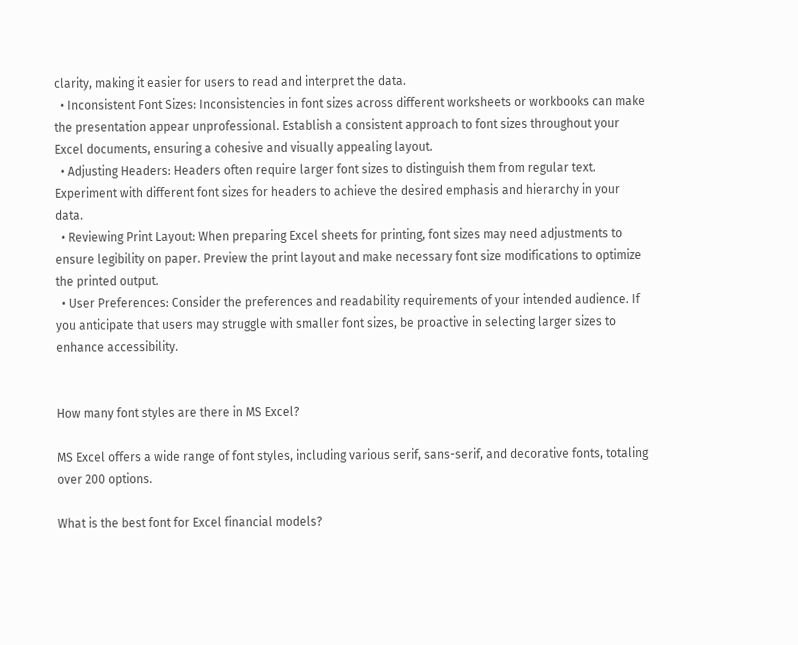clarity, making it easier for users to read and interpret the data.
  • Inconsistent Font Sizes: Inconsistencies in font sizes across different worksheets or workbooks can make the presentation appear unprofessional. Establish a consistent approach to font sizes throughout your Excel documents, ensuring a cohesive and visually appealing layout.
  • Adjusting Headers: Headers often require larger font sizes to distinguish them from regular text. Experiment with different font sizes for headers to achieve the desired emphasis and hierarchy in your data.
  • Reviewing Print Layout: When preparing Excel sheets for printing, font sizes may need adjustments to ensure legibility on paper. Preview the print layout and make necessary font size modifications to optimize the printed output.
  • User Preferences: Consider the preferences and readability requirements of your intended audience. If you anticipate that users may struggle with smaller font sizes, be proactive in selecting larger sizes to enhance accessibility.


How many font styles are there in MS Excel?

MS Excel offers a wide range of font styles, including various serif, sans-serif, and decorative fonts, totaling over 200 options.

What is the best font for Excel financial models?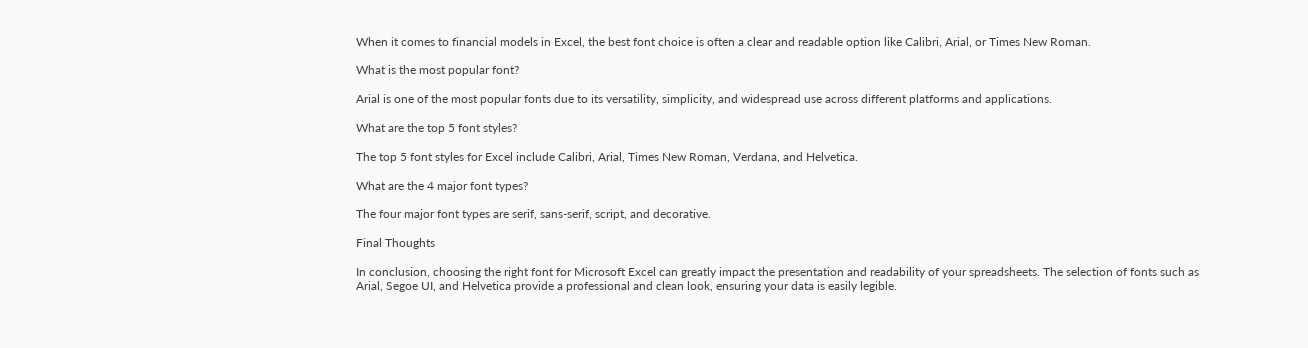When it comes to financial models in Excel, the best font choice is often a clear and readable option like Calibri, Arial, or Times New Roman.

What is the most popular font?

Arial is one of the most popular fonts due to its versatility, simplicity, and widespread use across different platforms and applications.

What are the top 5 font styles?

The top 5 font styles for Excel include Calibri, Arial, Times New Roman, Verdana, and Helvetica.

What are the 4 major font types?

The four major font types are serif, sans-serif, script, and decorative.

Final Thoughts

In conclusion, choosing the right font for Microsoft Excel can greatly impact the presentation and readability of your spreadsheets. The selection of fonts such as Arial, Segoe UI, and Helvetica provide a professional and clean look, ensuring your data is easily legible.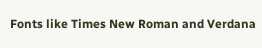Fonts like Times New Roman and Verdana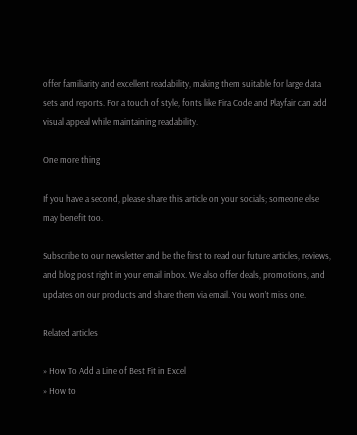offer familiarity and excellent readability, making them suitable for large data sets and reports. For a touch of style, fonts like Fira Code and Playfair can add visual appeal while maintaining readability.

One more thing

If you have a second, please share this article on your socials; someone else may benefit too.

Subscribe to our newsletter and be the first to read our future articles, reviews, and blog post right in your email inbox. We also offer deals, promotions, and updates on our products and share them via email. You won’t miss one.

Related articles

» How To Add a Line of Best Fit in Excel
» How to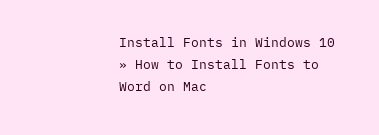Install Fonts in Windows 10
» How to Install Fonts to Word on Mac